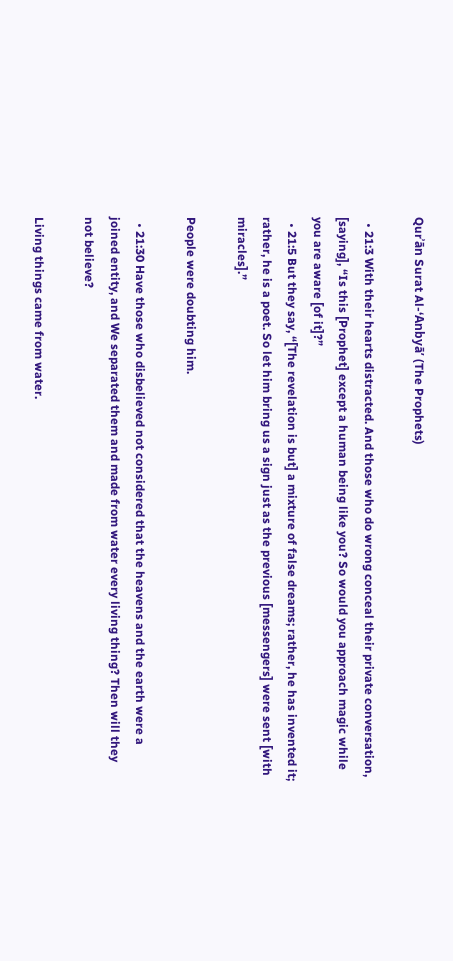Qurʾān Surat Al-‘Anbyā’ (The Prophets)

  • 21:3 With their hearts distracted. And those who do wrong conceal their private conversation, [saying], “Is this [Prophet] except a human being like you? So would you approach magic while you are aware [of it]?”
  • 21:5 But they say, “[The revelation is but] a mixture of false dreams; rather, he has invented it; rather, he is a poet. So let him bring us a sign just as the previous [messengers] were sent [with miracles].”

People were doubting him.

  • 21:30 Have those who disbelieved not considered that the heavens and the earth were a joined entity, and We separated them and made from water every living thing? Then will they not believe?

Living things came from water.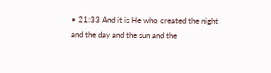• 21:33 And it is He who created the night and the day and the sun and the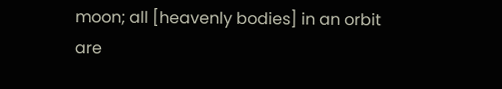moon; all [heavenly bodies] in an orbit are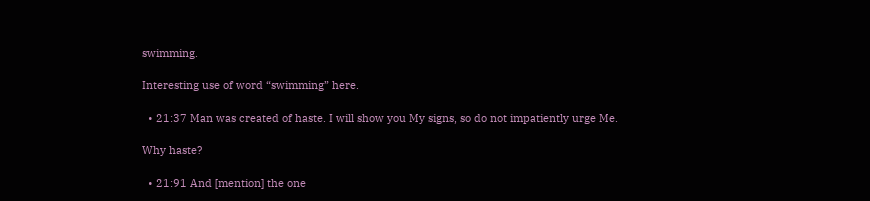swimming.

Interesting use of word “swimming” here.

  • 21:37 Man was created of haste. I will show you My signs, so do not impatiently urge Me.

Why haste?

  • 21:91 And [mention] the one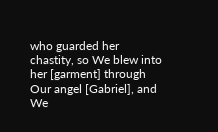who guarded her chastity, so We blew into her [garment] through Our angel [Gabriel], and We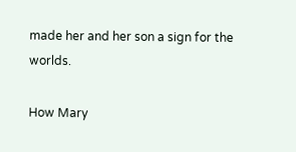made her and her son a sign for the worlds.

How Mary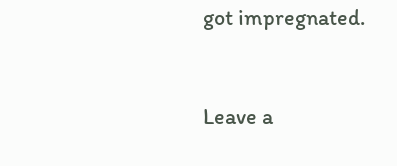got impregnated.


Leave a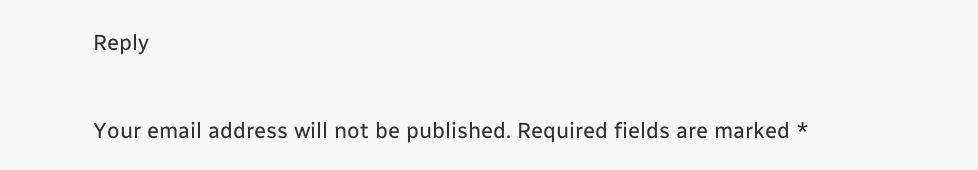Reply

Your email address will not be published. Required fields are marked *